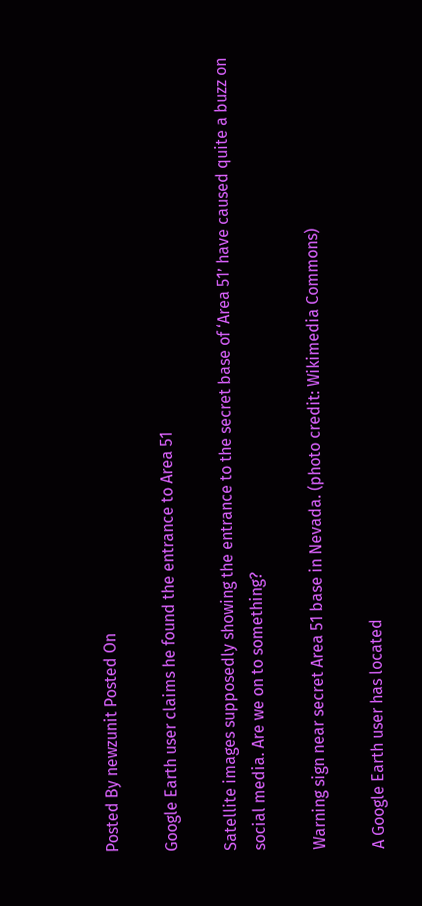Posted By newzunit Posted On

Google Earth user claims he found the entrance to Area 51

Satellite images supposedly showing the entrance to the secret base of ‘Area 51’ have caused quite a buzz on social media. Are we on to something?

Warning sign near secret Area 51 base in Nevada. (photo credit: Wikimedia Commons)

A Google Earth user has located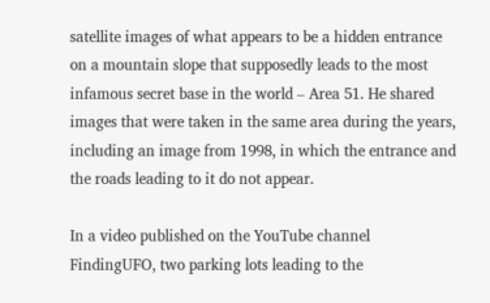satellite images of what appears to be a hidden entrance on a mountain slope that supposedly leads to the most infamous secret base in the world – Area 51. He shared images that were taken in the same area during the years, including an image from 1998, in which the entrance and the roads leading to it do not appear.

In a video published on the YouTube channel FindingUFO, two parking lots leading to the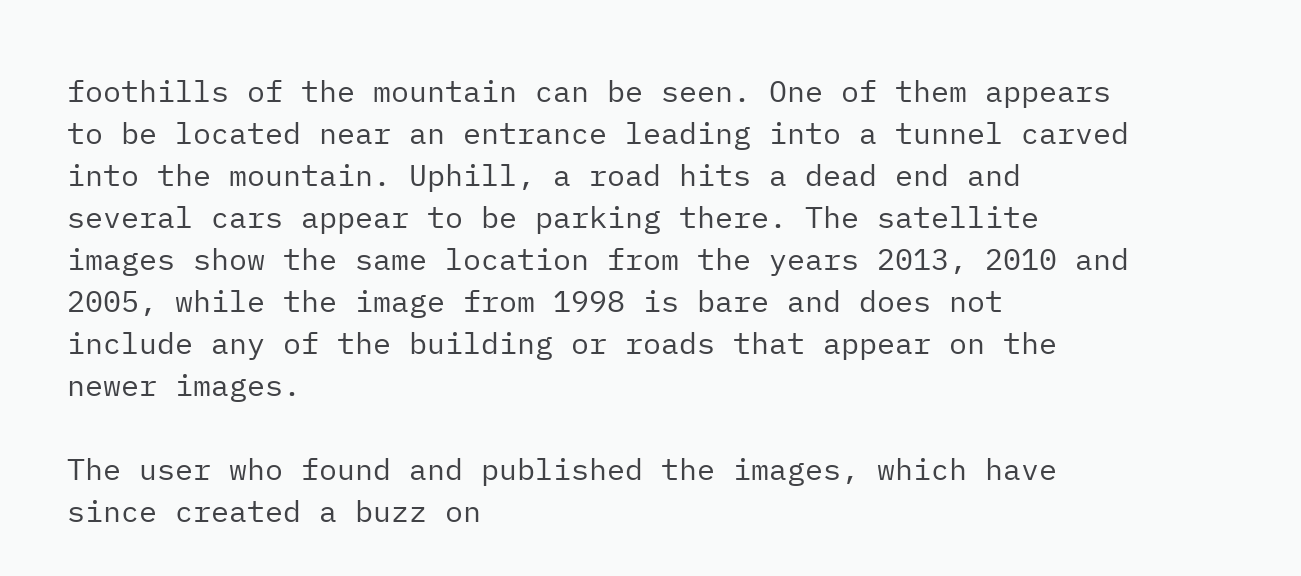foothills of the mountain can be seen. One of them appears to be located near an entrance leading into a tunnel carved into the mountain. Uphill, a road hits a dead end and several cars appear to be parking there. The satellite images show the same location from the years 2013, 2010 and 2005, while the image from 1998 is bare and does not include any of the building or roads that appear on the newer images.

The user who found and published the images, which have since created a buzz on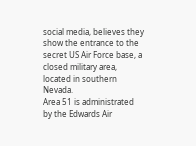social media, believes they show the entrance to the secret US Air Force base, a closed military area, located in southern Nevada.
Area 51 is administrated by the Edwards Air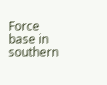Force base in southern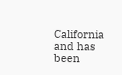California and has been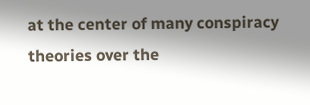at the center of many conspiracy theories over the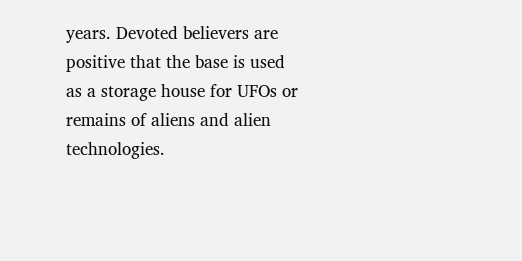years. Devoted believers are positive that the base is used as a storage house for UFOs or remains of aliens and alien technologies.